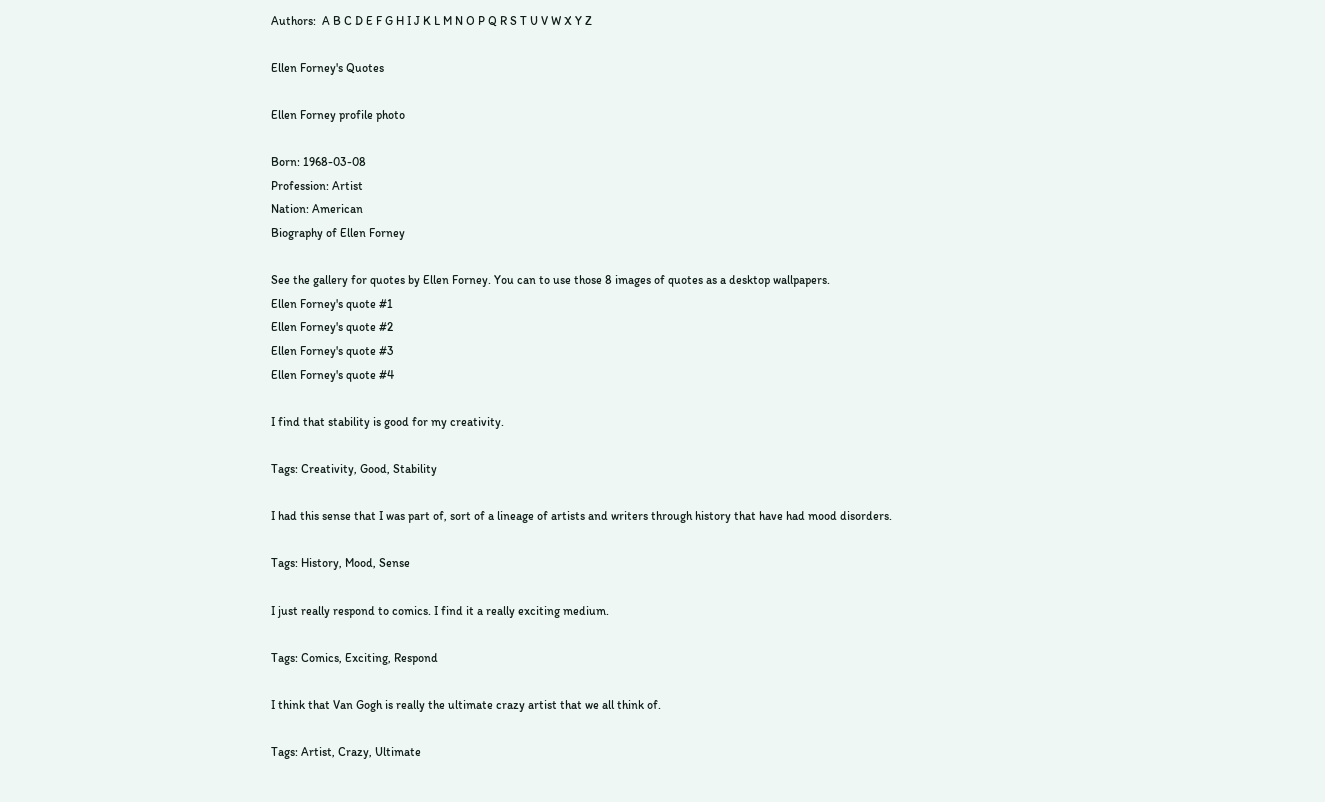Authors:  A B C D E F G H I J K L M N O P Q R S T U V W X Y Z

Ellen Forney's Quotes

Ellen Forney profile photo

Born: 1968-03-08
Profession: Artist
Nation: American
Biography of Ellen Forney

See the gallery for quotes by Ellen Forney. You can to use those 8 images of quotes as a desktop wallpapers.
Ellen Forney's quote #1
Ellen Forney's quote #2
Ellen Forney's quote #3
Ellen Forney's quote #4

I find that stability is good for my creativity.

Tags: Creativity, Good, Stability

I had this sense that I was part of, sort of a lineage of artists and writers through history that have had mood disorders.

Tags: History, Mood, Sense

I just really respond to comics. I find it a really exciting medium.

Tags: Comics, Exciting, Respond

I think that Van Gogh is really the ultimate crazy artist that we all think of.

Tags: Artist, Crazy, Ultimate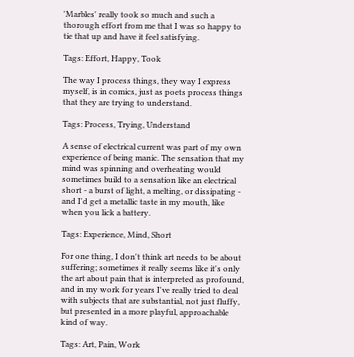'Marbles' really took so much and such a thorough effort from me that I was so happy to tie that up and have it feel satisfying.

Tags: Effort, Happy, Took

The way I process things, they way I express myself, is in comics, just as poets process things that they are trying to understand.

Tags: Process, Trying, Understand

A sense of electrical current was part of my own experience of being manic. The sensation that my mind was spinning and overheating would sometimes build to a sensation like an electrical short - a burst of light, a melting, or dissipating - and I'd get a metallic taste in my mouth, like when you lick a battery.

Tags: Experience, Mind, Short

For one thing, I don't think art needs to be about suffering; sometimes it really seems like it's only the art about pain that is interpreted as profound, and in my work for years I've really tried to deal with subjects that are substantial, not just fluffy, but presented in a more playful, approachable kind of way.

Tags: Art, Pain, Work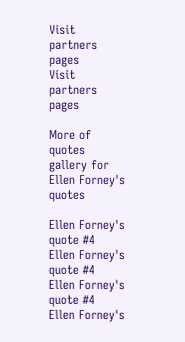Visit partners pages
Visit partners pages

More of quotes gallery for Ellen Forney's quotes

Ellen Forney's quote #4
Ellen Forney's quote #4
Ellen Forney's quote #4
Ellen Forney's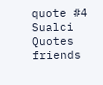quote #4
Sualci Quotes friends